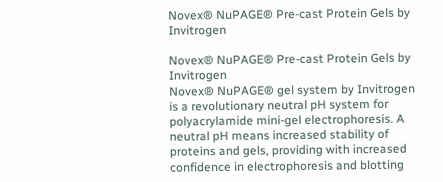Novex® NuPAGE® Pre-cast Protein Gels by Invitrogen

Novex® NuPAGE® Pre-cast Protein Gels by Invitrogen
Novex® NuPAGE® gel system by Invitrogen is a revolutionary neutral pH system for polyacrylamide mini-gel electrophoresis. A neutral pH means increased stability of proteins and gels, providing with increased confidence in electrophoresis and blotting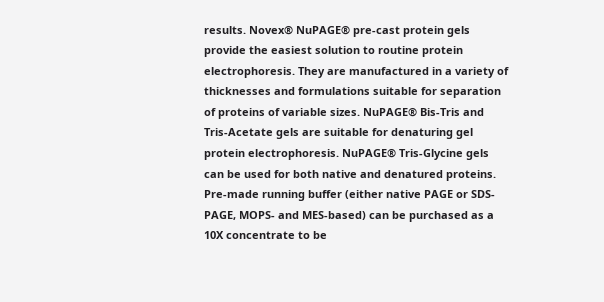results. Novex® NuPAGE® pre-cast protein gels provide the easiest solution to routine protein electrophoresis. They are manufactured in a variety of thicknesses and formulations suitable for separation of proteins of variable sizes. NuPAGE® Bis-Tris and Tris-Acetate gels are suitable for denaturing gel protein electrophoresis. NuPAGE® Tris-Glycine gels can be used for both native and denatured proteins. Pre-made running buffer (either native PAGE or SDS-PAGE, MOPS- and MES-based) can be purchased as a 10X concentrate to be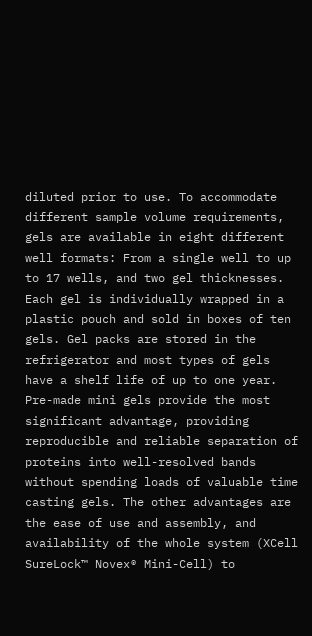diluted prior to use. To accommodate different sample volume requirements, gels are available in eight different well formats: From a single well to up to 17 wells, and two gel thicknesses. Each gel is individually wrapped in a plastic pouch and sold in boxes of ten gels. Gel packs are stored in the refrigerator and most types of gels have a shelf life of up to one year. Pre-made mini gels provide the most significant advantage, providing reproducible and reliable separation of proteins into well-resolved bands without spending loads of valuable time casting gels. The other advantages are the ease of use and assembly, and availability of the whole system (XCell SureLock™ Novex® Mini-Cell) to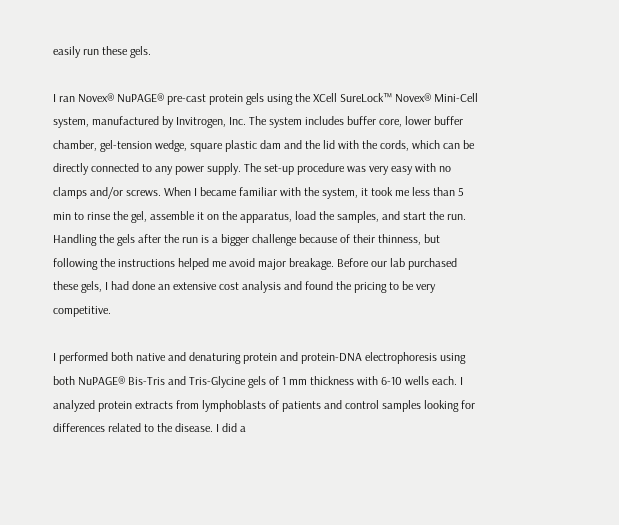easily run these gels.

I ran Novex® NuPAGE® pre-cast protein gels using the XCell SureLock™ Novex® Mini-Cell system, manufactured by Invitrogen, Inc. The system includes buffer core, lower buffer chamber, gel-tension wedge, square plastic dam and the lid with the cords, which can be directly connected to any power supply. The set-up procedure was very easy with no clamps and/or screws. When I became familiar with the system, it took me less than 5 min to rinse the gel, assemble it on the apparatus, load the samples, and start the run. Handling the gels after the run is a bigger challenge because of their thinness, but following the instructions helped me avoid major breakage. Before our lab purchased these gels, I had done an extensive cost analysis and found the pricing to be very competitive.

I performed both native and denaturing protein and protein-DNA electrophoresis using both NuPAGE® Bis-Tris and Tris-Glycine gels of 1 mm thickness with 6-10 wells each. I analyzed protein extracts from lymphoblasts of patients and control samples looking for differences related to the disease. I did a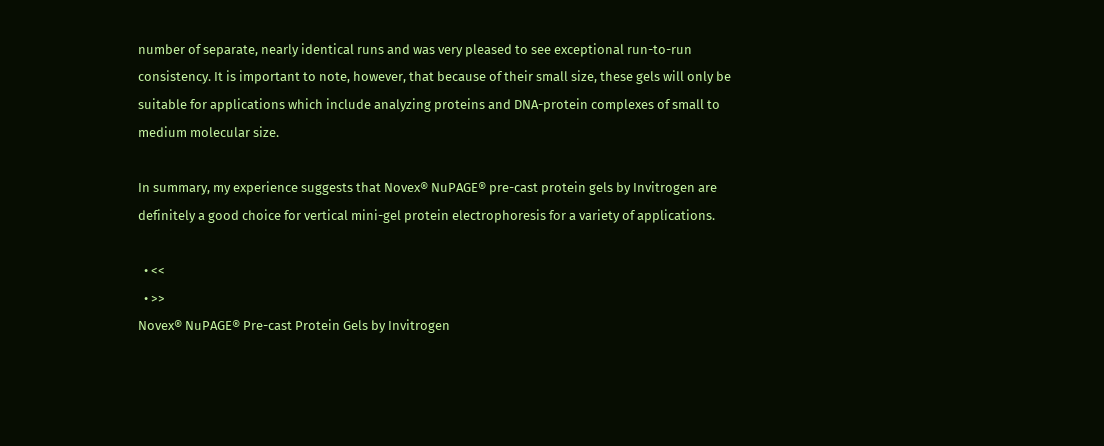number of separate, nearly identical runs and was very pleased to see exceptional run-to-run consistency. It is important to note, however, that because of their small size, these gels will only be suitable for applications which include analyzing proteins and DNA-protein complexes of small to medium molecular size.

In summary, my experience suggests that Novex® NuPAGE® pre-cast protein gels by Invitrogen are definitely a good choice for vertical mini-gel protein electrophoresis for a variety of applications.

  • <<
  • >>
Novex® NuPAGE® Pre-cast Protein Gels by Invitrogen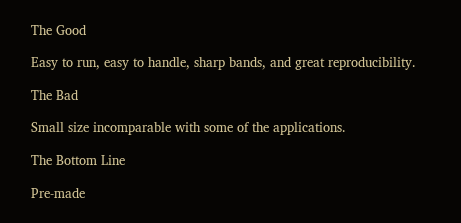The Good

Easy to run, easy to handle, sharp bands, and great reproducibility.

The Bad

Small size incomparable with some of the applications.

The Bottom Line

Pre-made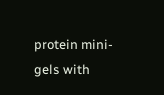protein mini-gels with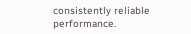consistently reliable performance.